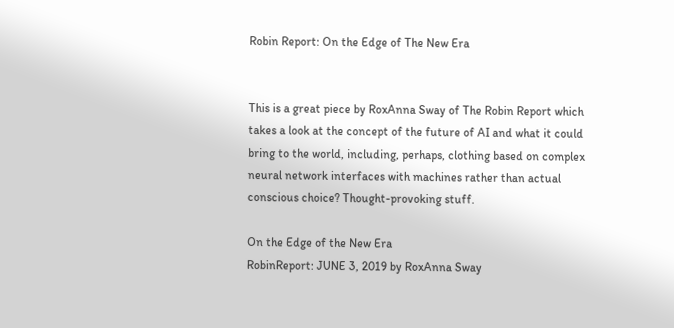Robin Report: On the Edge of The New Era


This is a great piece by RoxAnna Sway of The Robin Report which takes a look at the concept of the future of AI and what it could bring to the world, including, perhaps, clothing based on complex neural network interfaces with machines rather than actual conscious choice? Thought-provoking stuff.

On the Edge of the New Era
RobinReport: JUNE 3, 2019 by RoxAnna Sway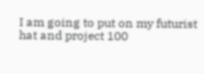I am going to put on my futurist hat and project 100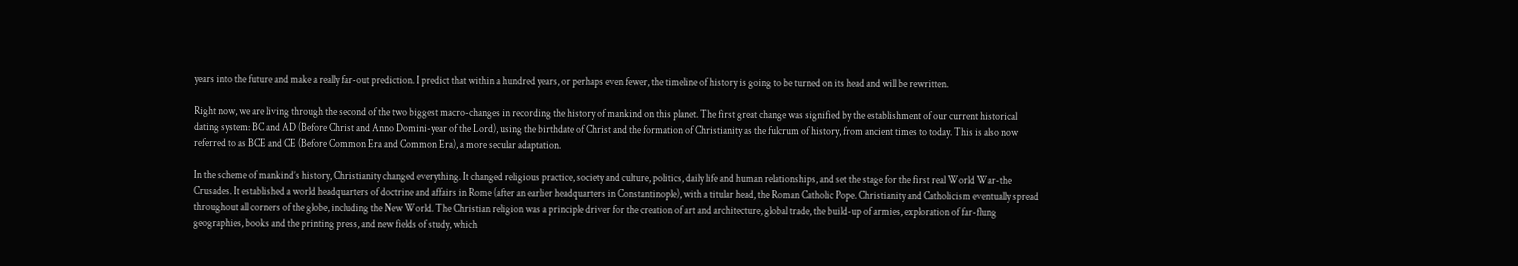years into the future and make a really far-out prediction. I predict that within a hundred years, or perhaps even fewer, the timeline of history is going to be turned on its head and will be rewritten.

Right now, we are living through the second of the two biggest macro-changes in recording the history of mankind on this planet. The first great change was signified by the establishment of our current historical dating system: BC and AD (Before Christ and Anno Domini-year of the Lord), using the birthdate of Christ and the formation of Christianity as the fulcrum of history, from ancient times to today. This is also now referred to as BCE and CE (Before Common Era and Common Era), a more secular adaptation.

In the scheme of mankind’s history, Christianity changed everything. It changed religious practice, society and culture, politics, daily life and human relationships, and set the stage for the first real World War-the Crusades. It established a world headquarters of doctrine and affairs in Rome (after an earlier headquarters in Constantinople), with a titular head, the Roman Catholic Pope. Christianity and Catholicism eventually spread throughout all corners of the globe, including the New World. The Christian religion was a principle driver for the creation of art and architecture, global trade, the build-up of armies, exploration of far-flung geographies, books and the printing press, and new fields of study, which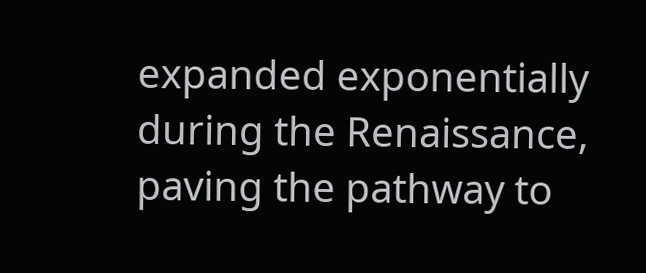expanded exponentially during the Renaissance, paving the pathway to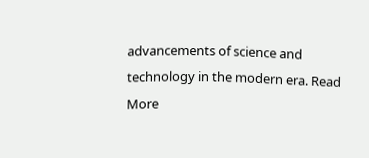advancements of science and technology in the modern era. Read More